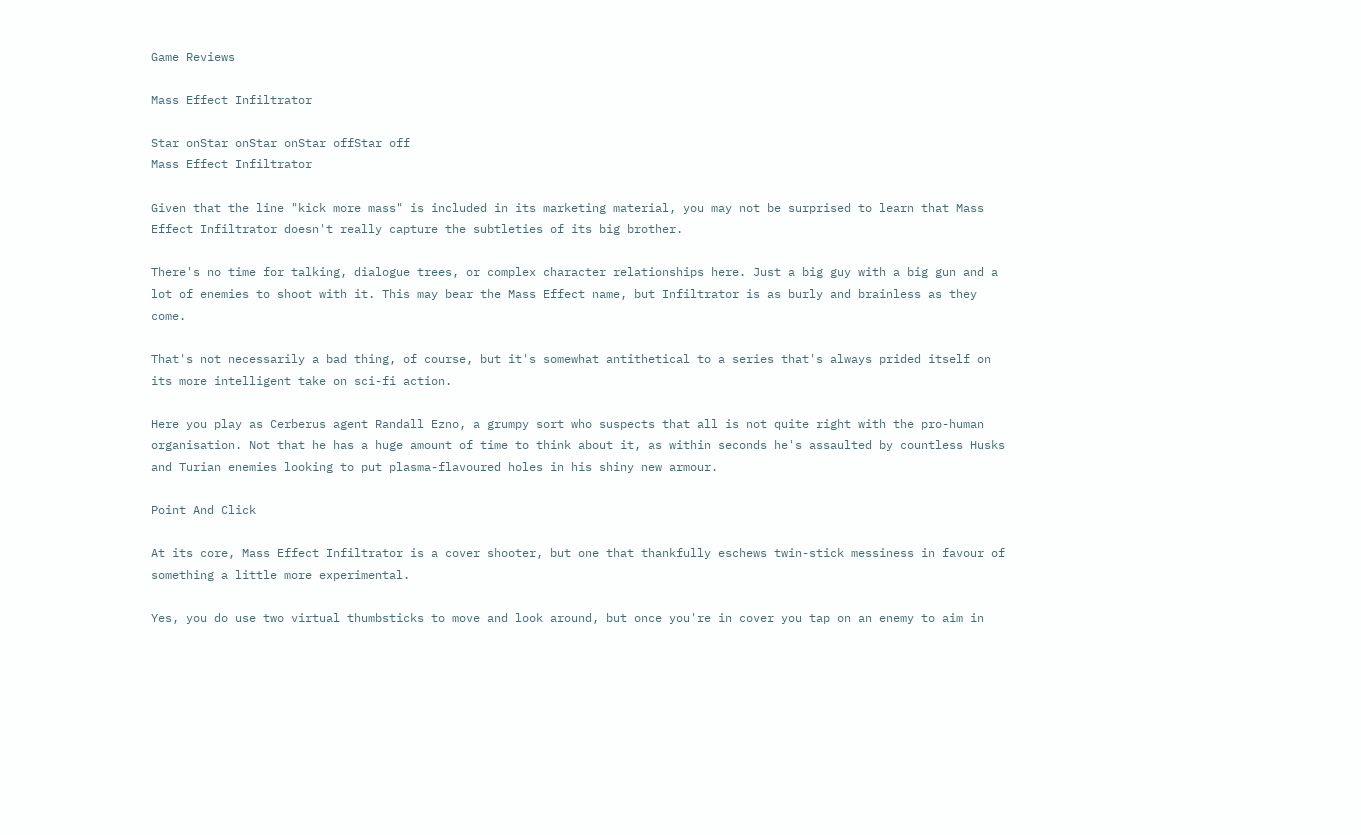Game Reviews

Mass Effect Infiltrator

Star onStar onStar onStar offStar off
Mass Effect Infiltrator

Given that the line "kick more mass" is included in its marketing material, you may not be surprised to learn that Mass Effect Infiltrator doesn't really capture the subtleties of its big brother.

There's no time for talking, dialogue trees, or complex character relationships here. Just a big guy with a big gun and a lot of enemies to shoot with it. This may bear the Mass Effect name, but Infiltrator is as burly and brainless as they come.

That's not necessarily a bad thing, of course, but it's somewhat antithetical to a series that's always prided itself on its more intelligent take on sci-fi action.

Here you play as Cerberus agent Randall Ezno, a grumpy sort who suspects that all is not quite right with the pro-human organisation. Not that he has a huge amount of time to think about it, as within seconds he's assaulted by countless Husks and Turian enemies looking to put plasma-flavoured holes in his shiny new armour.

Point And Click

At its core, Mass Effect Infiltrator is a cover shooter, but one that thankfully eschews twin-stick messiness in favour of something a little more experimental.

Yes, you do use two virtual thumbsticks to move and look around, but once you're in cover you tap on an enemy to aim in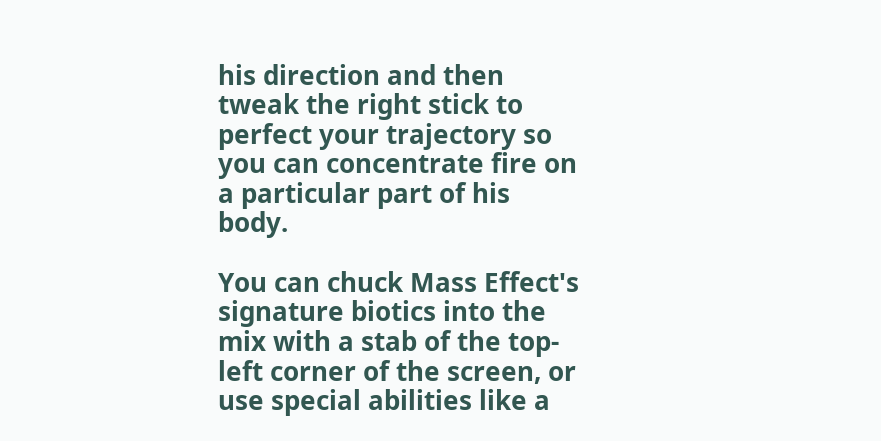his direction and then tweak the right stick to perfect your trajectory so you can concentrate fire on a particular part of his body.

You can chuck Mass Effect's signature biotics into the mix with a stab of the top-left corner of the screen, or use special abilities like a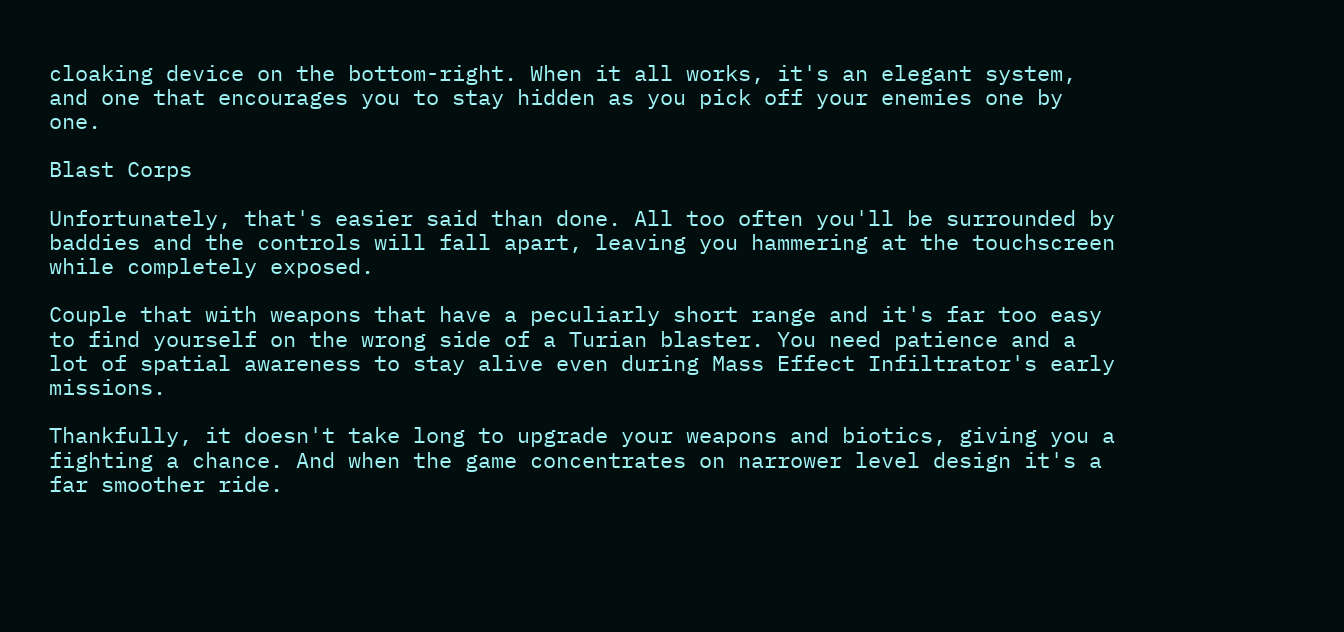cloaking device on the bottom-right. When it all works, it's an elegant system, and one that encourages you to stay hidden as you pick off your enemies one by one.

Blast Corps

Unfortunately, that's easier said than done. All too often you'll be surrounded by baddies and the controls will fall apart, leaving you hammering at the touchscreen while completely exposed.

Couple that with weapons that have a peculiarly short range and it's far too easy to find yourself on the wrong side of a Turian blaster. You need patience and a lot of spatial awareness to stay alive even during Mass Effect Infiltrator's early missions.

Thankfully, it doesn't take long to upgrade your weapons and biotics, giving you a fighting a chance. And when the game concentrates on narrower level design it's a far smoother ride.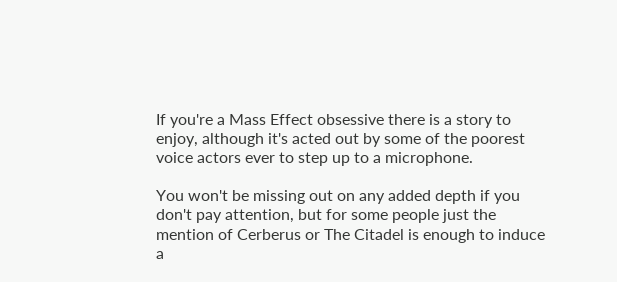If you're a Mass Effect obsessive there is a story to enjoy, although it's acted out by some of the poorest voice actors ever to step up to a microphone.

You won't be missing out on any added depth if you don't pay attention, but for some people just the mention of Cerberus or The Citadel is enough to induce a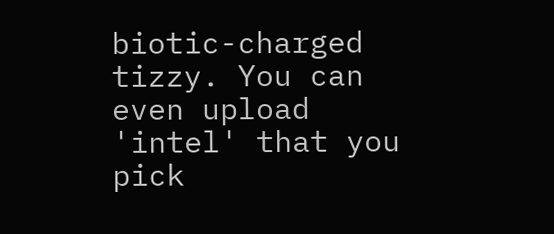biotic-charged tizzy. You can even upload 'intel' that you pick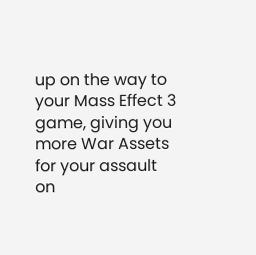up on the way to your Mass Effect 3 game, giving you more War Assets for your assault on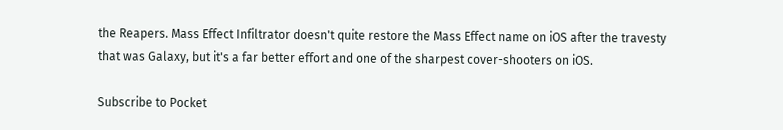the Reapers. Mass Effect Infiltrator doesn't quite restore the Mass Effect name on iOS after the travesty that was Galaxy, but it's a far better effort and one of the sharpest cover-shooters on iOS.

Subscribe to Pocket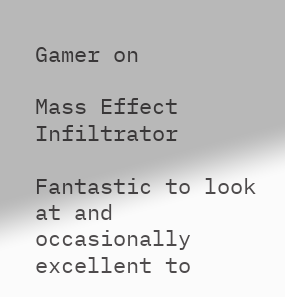Gamer on

Mass Effect Infiltrator

Fantastic to look at and occasionally excellent to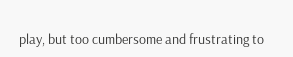play, but too cumbersome and frustrating to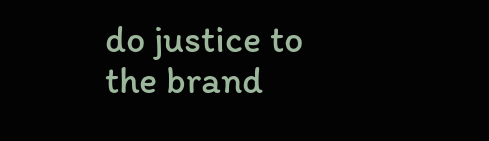do justice to the brand